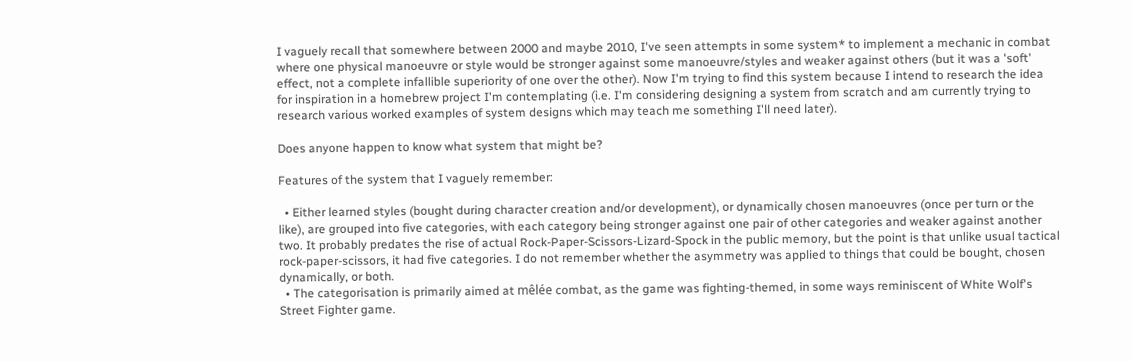I vaguely recall that somewhere between 2000 and maybe 2010, I've seen attempts in some system* to implement a mechanic in combat where one physical manoeuvre or style would be stronger against some manoeuvre/styles and weaker against others (but it was a 'soft' effect, not a complete infallible superiority of one over the other). Now I'm trying to find this system because I intend to research the idea for inspiration in a homebrew project I'm contemplating (i.e. I'm considering designing a system from scratch and am currently trying to research various worked examples of system designs which may teach me something I'll need later).

Does anyone happen to know what system that might be?

Features of the system that I vaguely remember:

  • Either learned styles (bought during character creation and/or development), or dynamically chosen manoeuvres (once per turn or the like), are grouped into five categories, with each category being stronger against one pair of other categories and weaker against another two. It probably predates the rise of actual Rock-Paper-Scissors-Lizard-Spock in the public memory, but the point is that unlike usual tactical rock-paper-scissors, it had five categories. I do not remember whether the asymmetry was applied to things that could be bought, chosen dynamically, or both.
  • The categorisation is primarily aimed at mêlée combat, as the game was fighting-themed, in some ways reminiscent of White Wolf's Street Fighter game.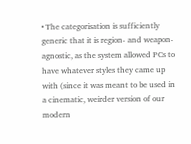• The categorisation is sufficiently generic that it is region- and weapon-agnostic, as the system allowed PCs to have whatever styles they came up with (since it was meant to be used in a cinematic, weirder version of our modern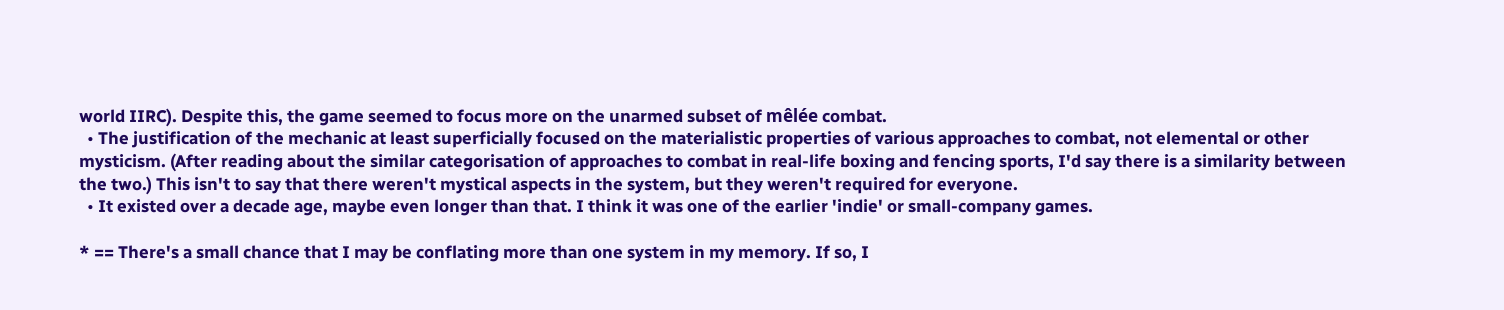world IIRC). Despite this, the game seemed to focus more on the unarmed subset of mêlée combat.
  • The justification of the mechanic at least superficially focused on the materialistic properties of various approaches to combat, not elemental or other mysticism. (After reading about the similar categorisation of approaches to combat in real-life boxing and fencing sports, I'd say there is a similarity between the two.) This isn't to say that there weren't mystical aspects in the system, but they weren't required for everyone.
  • It existed over a decade age, maybe even longer than that. I think it was one of the earlier 'indie' or small-company games.

* == There's a small chance that I may be conflating more than one system in my memory. If so, I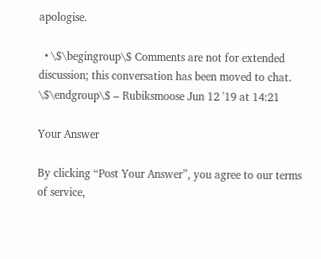apologise.

  • \$\begingroup\$ Comments are not for extended discussion; this conversation has been moved to chat. \$\endgroup\$ – Rubiksmoose Jun 12 '19 at 14:21

Your Answer

By clicking “Post Your Answer”, you agree to our terms of service,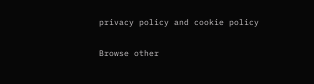privacy policy and cookie policy

Browse other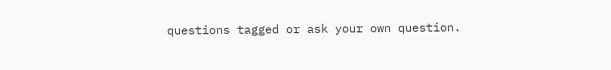questions tagged or ask your own question.